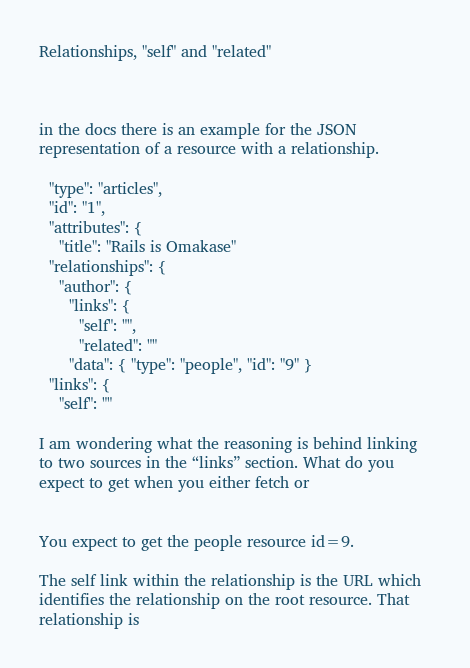Relationships, "self" and "related"



in the docs there is an example for the JSON representation of a resource with a relationship.

  "type": "articles",
  "id": "1",
  "attributes": {
    "title": "Rails is Omakase"
  "relationships": {
    "author": {
      "links": {
        "self": "",
        "related": ""
      "data": { "type": "people", "id": "9" }
  "links": {
    "self": ""

I am wondering what the reasoning is behind linking to two sources in the “links” section. What do you expect to get when you either fetch or


You expect to get the people resource id=9.

The self link within the relationship is the URL which identifies the relationship on the root resource. That relationship is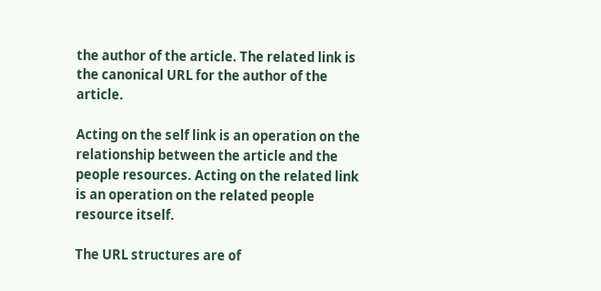the author of the article. The related link is the canonical URL for the author of the article.

Acting on the self link is an operation on the relationship between the article and the people resources. Acting on the related link is an operation on the related people resource itself.

The URL structures are of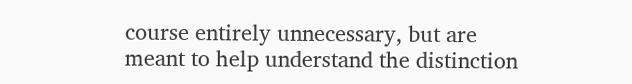course entirely unnecessary, but are meant to help understand the distinction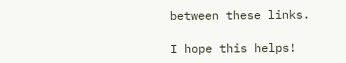between these links.

I hope this helps!